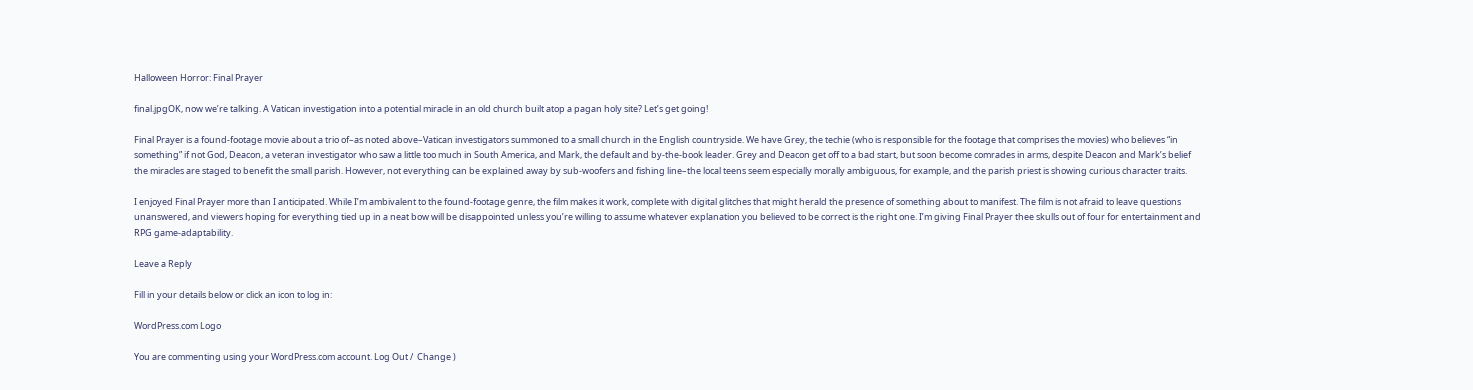Halloween Horror: Final Prayer

final.jpgOK, now we’re talking. A Vatican investigation into a potential miracle in an old church built atop a pagan holy site? Let’s get going!

Final Prayer is a found-footage movie about a trio of–as noted above–Vatican investigators summoned to a small church in the English countryside. We have Grey, the techie (who is responsible for the footage that comprises the movies) who believes “in something” if not God, Deacon, a veteran investigator who saw a little too much in South America, and Mark, the default and by-the-book leader. Grey and Deacon get off to a bad start, but soon become comrades in arms, despite Deacon and Mark’s belief the miracles are staged to benefit the small parish. However, not everything can be explained away by sub-woofers and fishing line–the local teens seem especially morally ambiguous, for example, and the parish priest is showing curious character traits.

I enjoyed Final Prayer more than I anticipated. While I’m ambivalent to the found-footage genre, the film makes it work, complete with digital glitches that might herald the presence of something about to manifest. The film is not afraid to leave questions unanswered, and viewers hoping for everything tied up in a neat bow will be disappointed unless you’re willing to assume whatever explanation you believed to be correct is the right one. I’m giving Final Prayer thee skulls out of four for entertainment and RPG game-adaptability.

Leave a Reply

Fill in your details below or click an icon to log in:

WordPress.com Logo

You are commenting using your WordPress.com account. Log Out /  Change )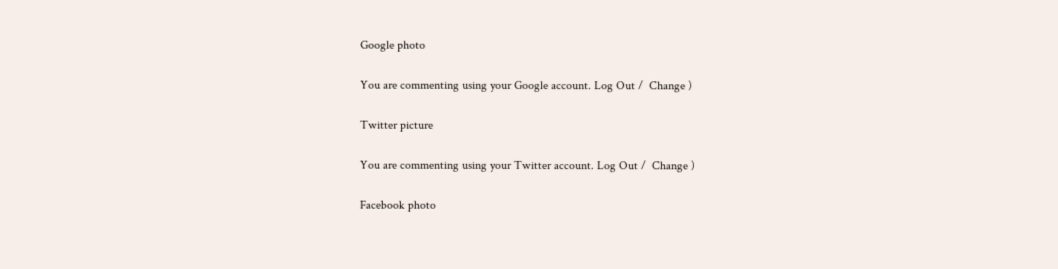Google photo

You are commenting using your Google account. Log Out /  Change )

Twitter picture

You are commenting using your Twitter account. Log Out /  Change )

Facebook photo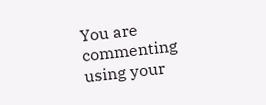You are commenting using your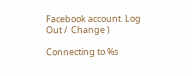Facebook account. Log Out /  Change )

Connecting to %s